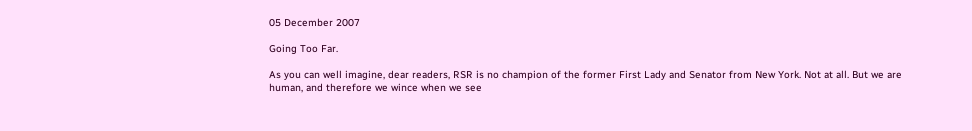05 December 2007

Going Too Far.

As you can well imagine, dear readers, RSR is no champion of the former First Lady and Senator from New York. Not at all. But we are human, and therefore we wince when we see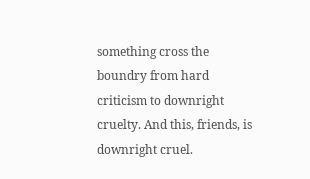something cross the boundry from hard criticism to downright cruelty. And this, friends, is downright cruel.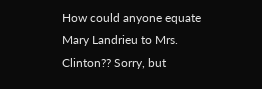How could anyone equate Mary Landrieu to Mrs. Clinton?? Sorry, but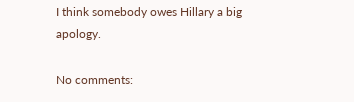I think somebody owes Hillary a big apology.

No comments: